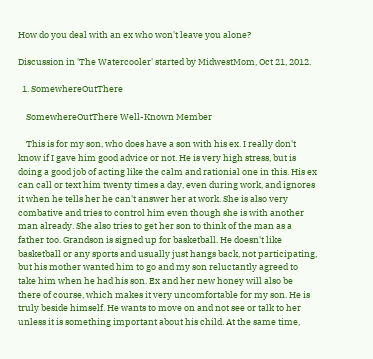How do you deal with an ex who won't leave you alone?

Discussion in 'The Watercooler' started by MidwestMom, Oct 21, 2012.

  1. SomewhereOutThere

    SomewhereOutThere Well-Known Member

    This is for my son, who does have a son with his ex. I really don't know if I gave him good advice or not. He is very high stress, but is doing a good job of acting like the calm and rationial one in this. His ex can call or text him twenty times a day, even during work, and ignores it when he tells her he can't answer her at work. She is also very combative and tries to control him even though she is with another man already. She also tries to get her son to think of the man as a father too. Grandson is signed up for basketball. He doesn't like basketball or any sports and usually just hangs back, not participating, but his mother wanted him to go and my son reluctantly agreed to take him when he had his son. Ex and her new honey will also be there of course, which makes it very uncomfortable for my son. He is truly beside himself. He wants to move on and not see or talk to her unless it is something important about his child. At the same time,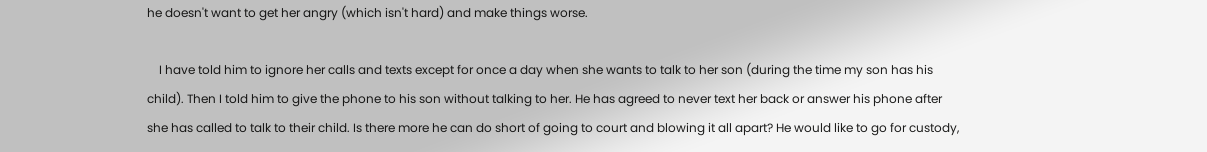he doesn't want to get her angry (which isn't hard) and make things worse.

    I have told him to ignore her calls and texts except for once a day when she wants to talk to her son (during the time my son has his child). Then I told him to give the phone to his son without talking to her. He has agreed to never text her back or answer his phone after she has called to talk to their child. Is there more he can do short of going to court and blowing it all apart? He would like to go for custody,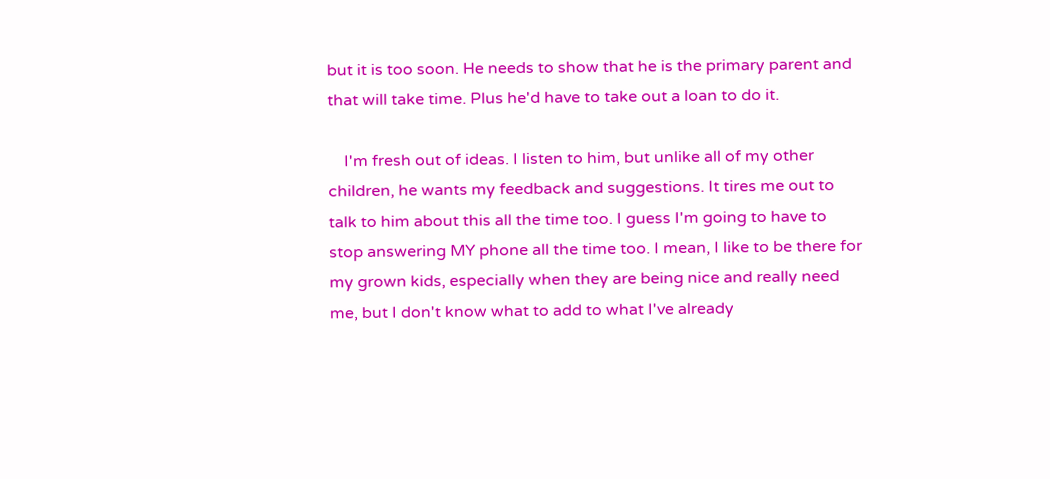but it is too soon. He needs to show that he is the primary parent and that will take time. Plus he'd have to take out a loan to do it.

    I'm fresh out of ideas. I listen to him, but unlike all of my other children, he wants my feedback and suggestions. It tires me out to talk to him about this all the time too. I guess I'm going to have to stop answering MY phone all the time too. I mean, I like to be there for my grown kids, especially when they are being nice and really need me, but I don't know what to add to what I've already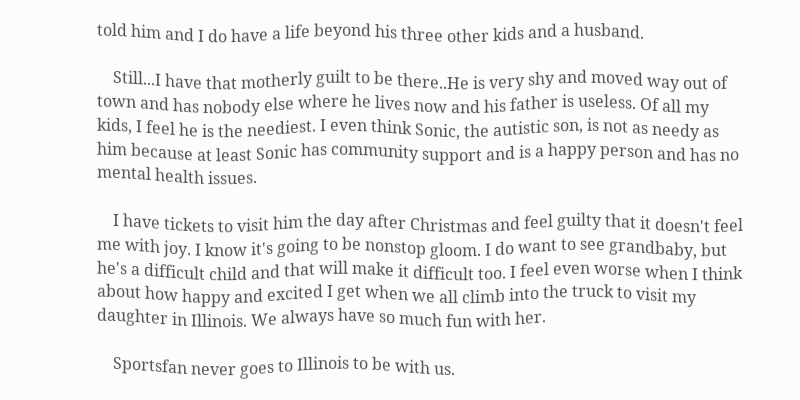told him and I do have a life beyond his three other kids and a husband.

    Still...I have that motherly guilt to be there..He is very shy and moved way out of town and has nobody else where he lives now and his father is useless. Of all my kids, I feel he is the neediest. I even think Sonic, the autistic son, is not as needy as him because at least Sonic has community support and is a happy person and has no mental health issues.

    I have tickets to visit him the day after Christmas and feel guilty that it doesn't feel me with joy. I know it's going to be nonstop gloom. I do want to see grandbaby, but he's a difficult child and that will make it difficult too. I feel even worse when I think about how happy and excited I get when we all climb into the truck to visit my daughter in Illinois. We always have so much fun with her.

    Sportsfan never goes to Illinois to be with us.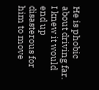He is phobic about driving far. I knew it would end up disasterous for him to move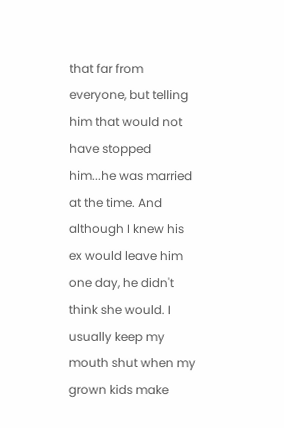that far from everyone, but telling him that would not have stopped him...he was married at the time. And although I knew his ex would leave him one day, he didn't think she would. I usually keep my mouth shut when my grown kids make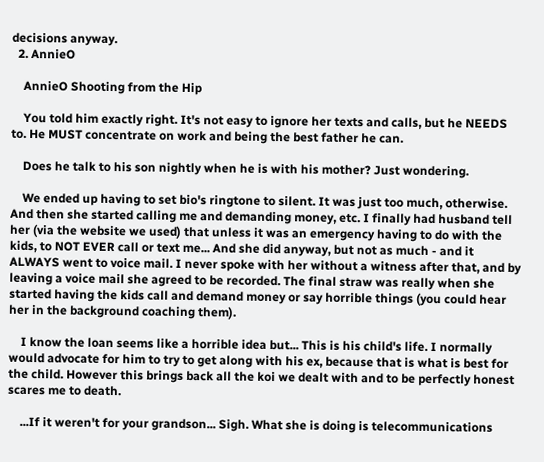decisions anyway.
  2. AnnieO

    AnnieO Shooting from the Hip

    You told him exactly right. It's not easy to ignore her texts and calls, but he NEEDS to. He MUST concentrate on work and being the best father he can.

    Does he talk to his son nightly when he is with his mother? Just wondering.

    We ended up having to set bio's ringtone to silent. It was just too much, otherwise. And then she started calling me and demanding money, etc. I finally had husband tell her (via the website we used) that unless it was an emergency having to do with the kids, to NOT EVER call or text me... And she did anyway, but not as much - and it ALWAYS went to voice mail. I never spoke with her without a witness after that, and by leaving a voice mail she agreed to be recorded. The final straw was really when she started having the kids call and demand money or say horrible things (you could hear her in the background coaching them).

    I know the loan seems like a horrible idea but... This is his child's life. I normally would advocate for him to try to get along with his ex, because that is what is best for the child. However this brings back all the koi we dealt with and to be perfectly honest scares me to death.

    ...If it weren't for your grandson... Sigh. What she is doing is telecommunications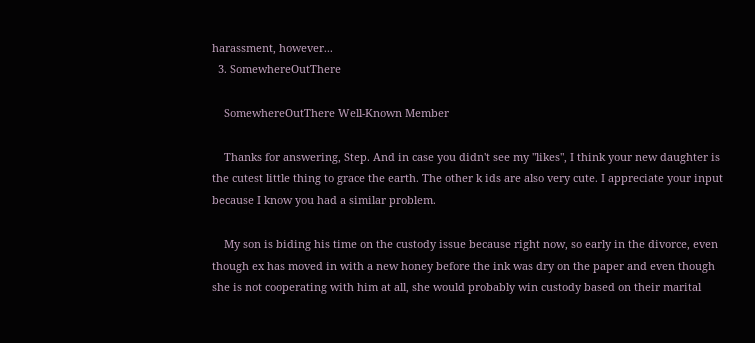harassment, however...
  3. SomewhereOutThere

    SomewhereOutThere Well-Known Member

    Thanks for answering, Step. And in case you didn't see my "likes", I think your new daughter is the cutest little thing to grace the earth. The other k ids are also very cute. I appreciate your input because I know you had a similar problem.

    My son is biding his time on the custody issue because right now, so early in the divorce, even though ex has moved in with a new honey before the ink was dry on the paper and even though she is not cooperating with him at all, she would probably win custody based on their marital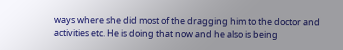ways where she did most of the dragging him to the doctor and activities etc. He is doing that now and he also is being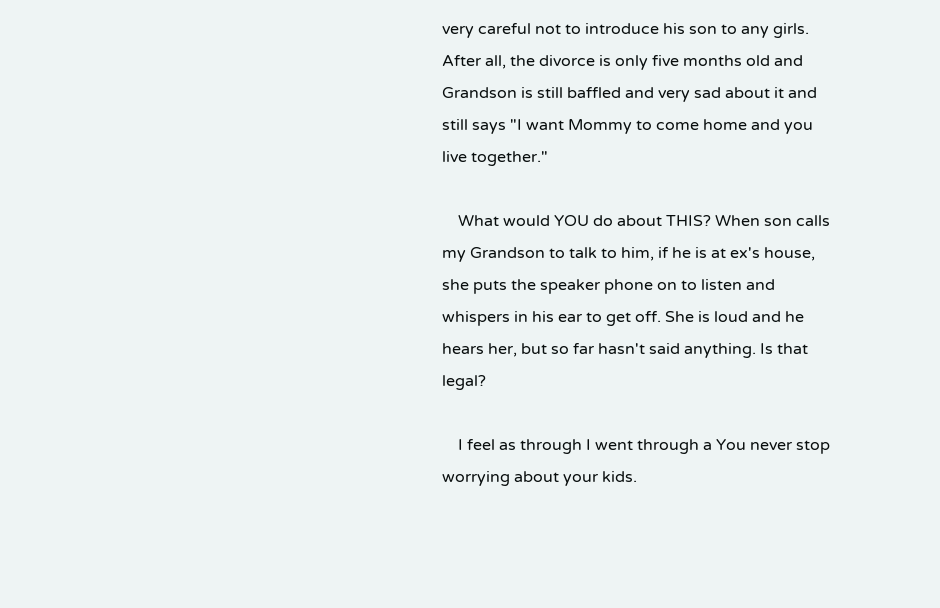very careful not to introduce his son to any girls. After all, the divorce is only five months old and Grandson is still baffled and very sad about it and still says "I want Mommy to come home and you live together."

    What would YOU do about THIS? When son calls my Grandson to talk to him, if he is at ex's house, she puts the speaker phone on to listen and whispers in his ear to get off. She is loud and he hears her, but so far hasn't said anything. Is that legal?

    I feel as through I went through a You never stop worrying about your kids.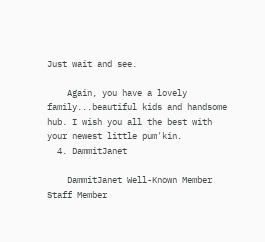Just wait and see.

    Again, you have a lovely family...beautiful kids and handsome hub. I wish you all the best with your newest little pum'kin.
  4. DammitJanet

    DammitJanet Well-Known Member Staff Member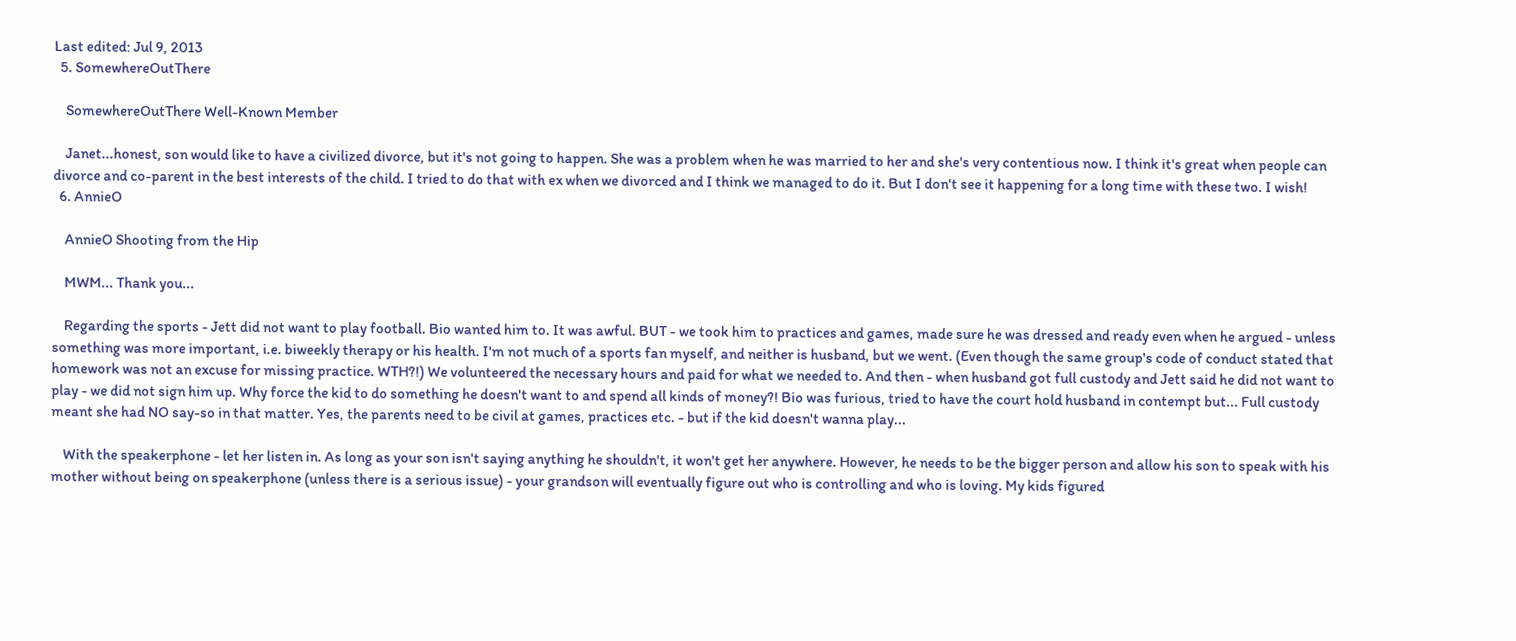Last edited: Jul 9, 2013
  5. SomewhereOutThere

    SomewhereOutThere Well-Known Member

    Janet...honest, son would like to have a civilized divorce, but it's not going to happen. She was a problem when he was married to her and she's very contentious now. I think it's great when people can divorce and co-parent in the best interests of the child. I tried to do that with ex when we divorced and I think we managed to do it. But I don't see it happening for a long time with these two. I wish!
  6. AnnieO

    AnnieO Shooting from the Hip

    MWM... Thank you...

    Regarding the sports - Jett did not want to play football. Bio wanted him to. It was awful. BUT - we took him to practices and games, made sure he was dressed and ready even when he argued - unless something was more important, i.e. biweekly therapy or his health. I'm not much of a sports fan myself, and neither is husband, but we went. (Even though the same group's code of conduct stated that homework was not an excuse for missing practice. WTH?!) We volunteered the necessary hours and paid for what we needed to. And then - when husband got full custody and Jett said he did not want to play - we did not sign him up. Why force the kid to do something he doesn't want to and spend all kinds of money?! Bio was furious, tried to have the court hold husband in contempt but... Full custody meant she had NO say-so in that matter. Yes, the parents need to be civil at games, practices etc. - but if the kid doesn't wanna play...

    With the speakerphone - let her listen in. As long as your son isn't saying anything he shouldn't, it won't get her anywhere. However, he needs to be the bigger person and allow his son to speak with his mother without being on speakerphone (unless there is a serious issue) - your grandson will eventually figure out who is controlling and who is loving. My kids figured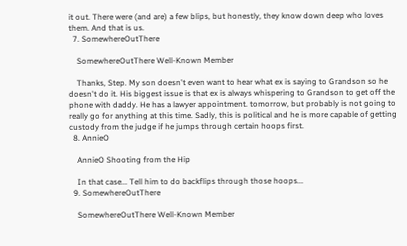it out. There were (and are) a few blips, but honestly, they know down deep who loves them. And that is us.
  7. SomewhereOutThere

    SomewhereOutThere Well-Known Member

    Thanks, Step. My son doesn't even want to hear what ex is saying to Grandson so he doesn't do it. His biggest issue is that ex is always whispering to Grandson to get off the phone with daddy. He has a lawyer appointment. tomorrow, but probably is not going to really go for anything at this time. Sadly, this is political and he is more capable of getting custody from the judge if he jumps through certain hoops first.
  8. AnnieO

    AnnieO Shooting from the Hip

    In that case... Tell him to do backflips through those hoops...
  9. SomewhereOutThere

    SomewhereOutThere Well-Known Member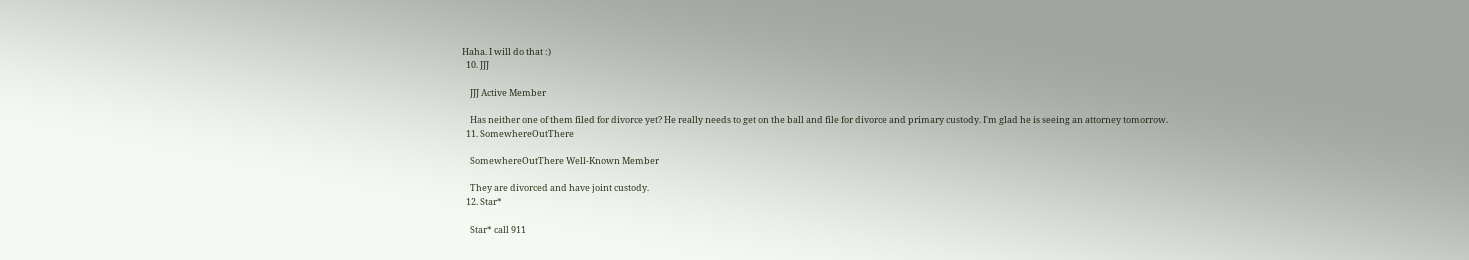Haha. I will do that :)
  10. JJJ

    JJJ Active Member

    Has neither one of them filed for divorce yet? He really needs to get on the ball and file for divorce and primary custody. I'm glad he is seeing an attorney tomorrow.
  11. SomewhereOutThere

    SomewhereOutThere Well-Known Member

    They are divorced and have joint custody.
  12. Star*

    Star* call 911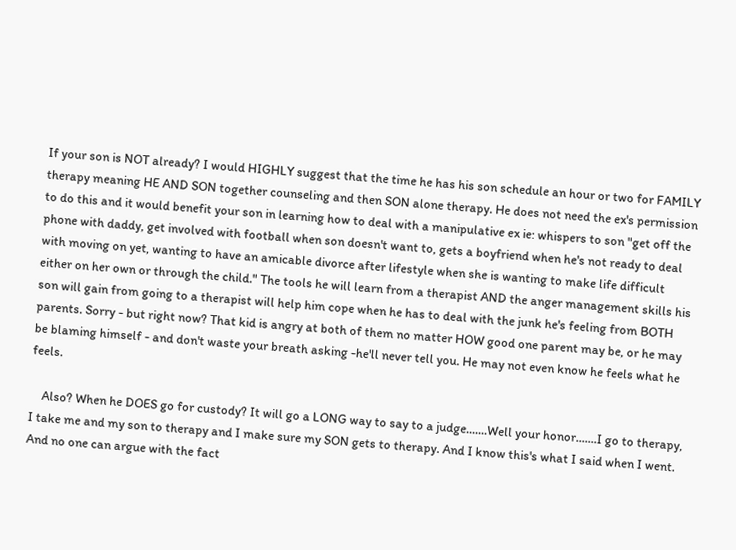If your son is NOT already? I would HIGHLY suggest that the time he has his son schedule an hour or two for FAMILY therapy meaning HE AND SON together counseling and then SON alone therapy. He does not need the ex's permission to do this and it would benefit your son in learning how to deal with a manipulative ex ie: whispers to son "get off the phone with daddy, get involved with football when son doesn't want to, gets a boyfriend when he's not ready to deal with moving on yet, wanting to have an amicable divorce after lifestyle when she is wanting to make life difficult either on her own or through the child." The tools he will learn from a therapist AND the anger management skills his son will gain from going to a therapist will help him cope when he has to deal with the junk he's feeling from BOTH parents. Sorry - but right now? That kid is angry at both of them no matter HOW good one parent may be, or he may be blaming himself - and don't waste your breath asking -he'll never tell you. He may not even know he feels what he feels.

    Also? When he DOES go for custody? It will go a LONG way to say to a judge.......Well your honor.......I go to therapy, I take me and my son to therapy and I make sure my SON gets to therapy. And I know this's what I said when I went. And no one can argue with the fact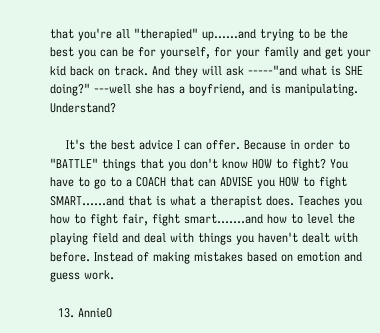that you're all "therapied" up......and trying to be the best you can be for yourself, for your family and get your kid back on track. And they will ask -----"and what is SHE doing?" ---well she has a boyfriend, and is manipulating. Understand?

    It's the best advice I can offer. Because in order to "BATTLE" things that you don't know HOW to fight? You have to go to a COACH that can ADVISE you HOW to fight SMART......and that is what a therapist does. Teaches you how to fight fair, fight smart.......and how to level the playing field and deal with things you haven't dealt with before. Instead of making mistakes based on emotion and guess work.

  13. AnnieO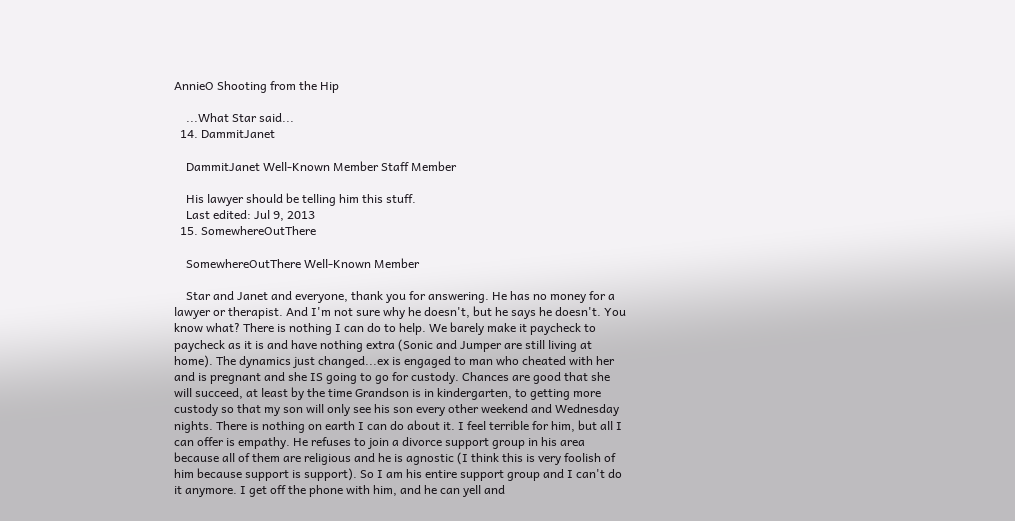AnnieO Shooting from the Hip

    ...What Star said...
  14. DammitJanet

    DammitJanet Well-Known Member Staff Member

    His lawyer should be telling him this stuff.
    Last edited: Jul 9, 2013
  15. SomewhereOutThere

    SomewhereOutThere Well-Known Member

    Star and Janet and everyone, thank you for answering. He has no money for a lawyer or therapist. And I'm not sure why he doesn't, but he says he doesn't. You know what? There is nothing I can do to help. We barely make it paycheck to paycheck as it is and have nothing extra (Sonic and Jumper are still living at home). The dynamics just changed...ex is engaged to man who cheated with her and is pregnant and she IS going to go for custody. Chances are good that she will succeed, at least by the time Grandson is in kindergarten, to getting more custody so that my son will only see his son every other weekend and Wednesday nights. There is nothing on earth I can do about it. I feel terrible for him, but all I can offer is empathy. He refuses to join a divorce support group in his area because all of them are religious and he is agnostic (I think this is very foolish of him because support is support). So I am his entire support group and I can't do it anymore. I get off the phone with him, and he can yell and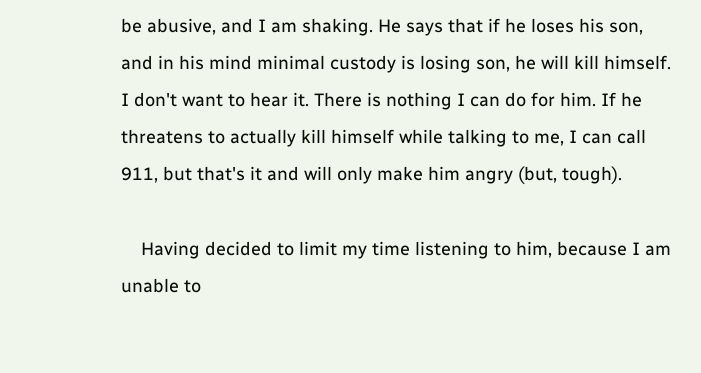be abusive, and I am shaking. He says that if he loses his son, and in his mind minimal custody is losing son, he will kill himself. I don't want to hear it. There is nothing I can do for him. If he threatens to actually kill himself while talking to me, I can call 911, but that's it and will only make him angry (but, tough).

    Having decided to limit my time listening to him, because I am unable to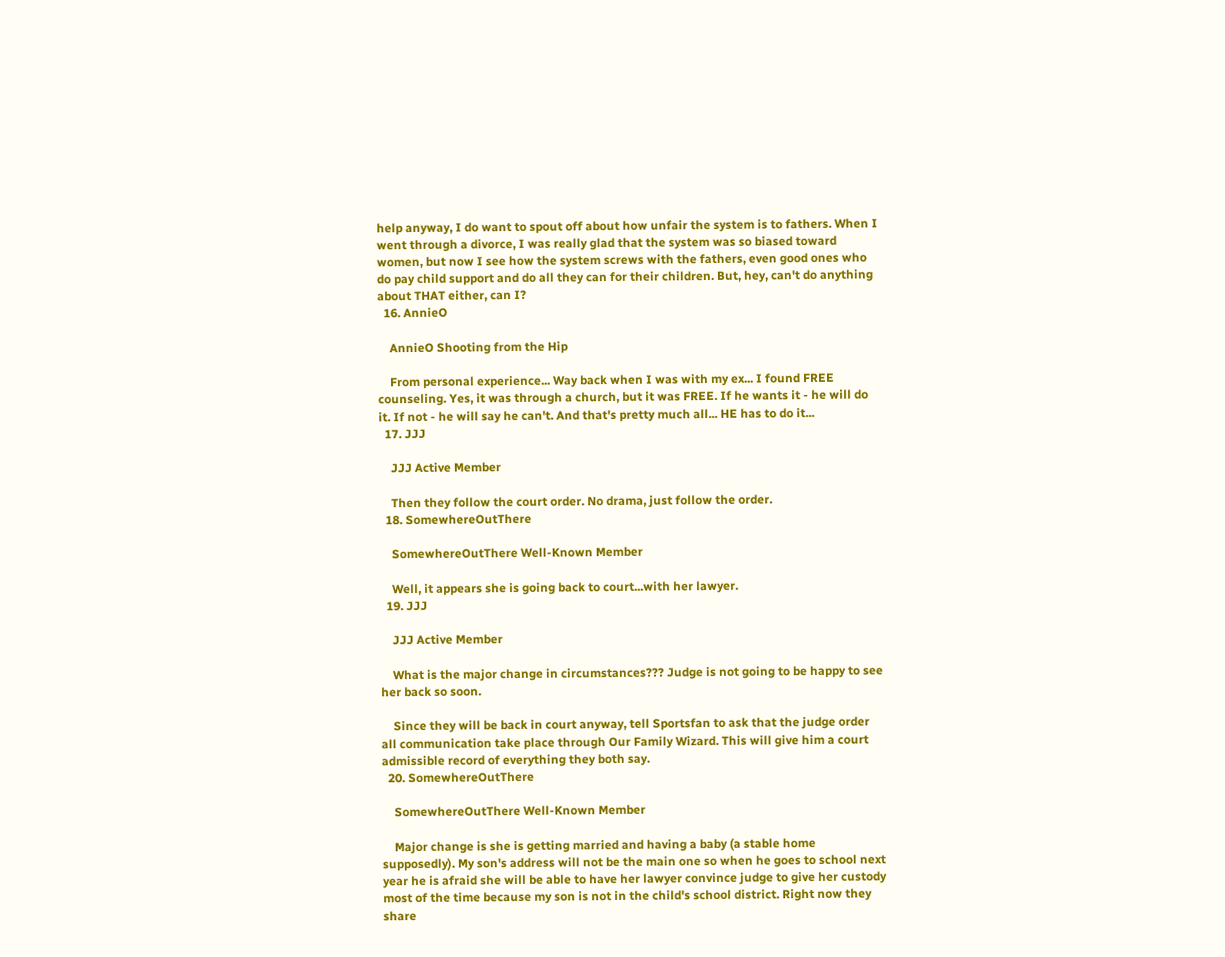help anyway, I do want to spout off about how unfair the system is to fathers. When I went through a divorce, I was really glad that the system was so biased toward women, but now I see how the system screws with the fathers, even good ones who do pay child support and do all they can for their children. But, hey, can't do anything about THAT either, can I?
  16. AnnieO

    AnnieO Shooting from the Hip

    From personal experience... Way back when I was with my ex... I found FREE counseling. Yes, it was through a church, but it was FREE. If he wants it - he will do it. If not - he will say he can't. And that's pretty much all... HE has to do it...
  17. JJJ

    JJJ Active Member

    Then they follow the court order. No drama, just follow the order.
  18. SomewhereOutThere

    SomewhereOutThere Well-Known Member

    Well, it appears she is going back to court...with her lawyer.
  19. JJJ

    JJJ Active Member

    What is the major change in circumstances??? Judge is not going to be happy to see her back so soon.

    Since they will be back in court anyway, tell Sportsfan to ask that the judge order all communication take place through Our Family Wizard. This will give him a court admissible record of everything they both say.
  20. SomewhereOutThere

    SomewhereOutThere Well-Known Member

    Major change is she is getting married and having a baby (a stable home supposedly). My son's address will not be the main one so when he goes to school next year he is afraid she will be able to have her lawyer convince judge to give her custody most of the time because my son is not in the child's school district. Right now they share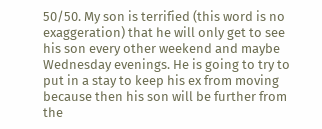50/50. My son is terrified (this word is no exaggeration) that he will only get to see his son every other weekend and maybe Wednesday evenings. He is going to try to put in a stay to keep his ex from moving because then his son will be further from the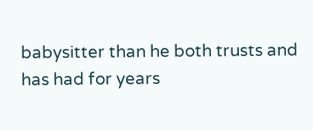babysitter than he both trusts and has had for years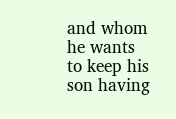and whom he wants to keep his son having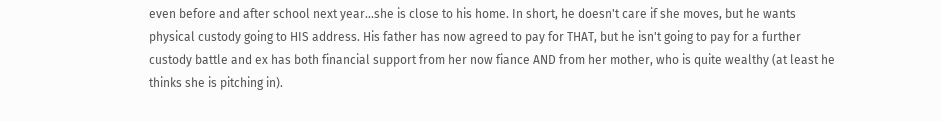even before and after school next year...she is close to his home. In short, he doesn't care if she moves, but he wants physical custody going to HIS address. His father has now agreed to pay for THAT, but he isn't going to pay for a further custody battle and ex has both financial support from her now fiance AND from her mother, who is quite wealthy (at least he thinks she is pitching in).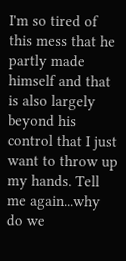I'm so tired of this mess that he partly made himself and that is also largely beyond his control that I just want to throw up my hands. Tell me again...why do we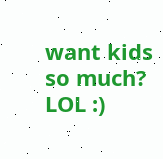want kids so much? LOL :)